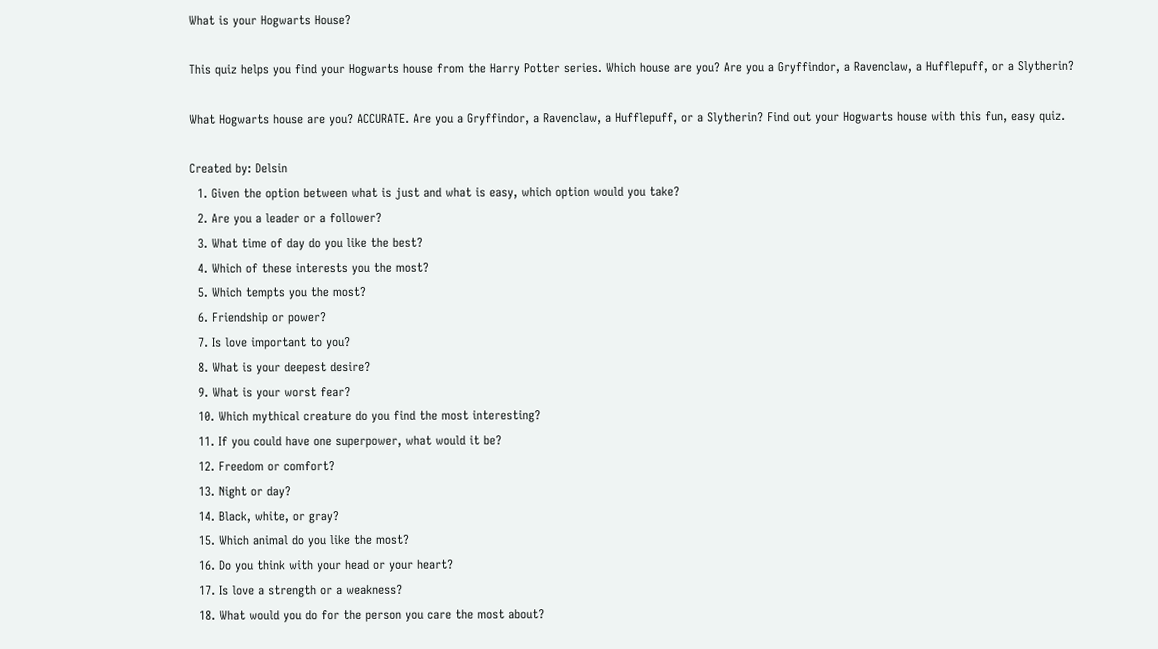What is your Hogwarts House?

This quiz helps you find your Hogwarts house from the Harry Potter series. Which house are you? Are you a Gryffindor, a Ravenclaw, a Hufflepuff, or a Slytherin?

What Hogwarts house are you? ACCURATE. Are you a Gryffindor, a Ravenclaw, a Hufflepuff, or a Slytherin? Find out your Hogwarts house with this fun, easy quiz.

Created by: Delsin
  1. Given the option between what is just and what is easy, which option would you take?
  2. Are you a leader or a follower?
  3. What time of day do you like the best?
  4. Which of these interests you the most?
  5. Which tempts you the most?
  6. Friendship or power?
  7. Is love important to you?
  8. What is your deepest desire?
  9. What is your worst fear?
  10. Which mythical creature do you find the most interesting?
  11. If you could have one superpower, what would it be?
  12. Freedom or comfort?
  13. Night or day?
  14. Black, white, or gray?
  15. Which animal do you like the most?
  16. Do you think with your head or your heart?
  17. Is love a strength or a weakness?
  18. What would you do for the person you care the most about?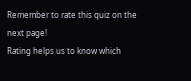Remember to rate this quiz on the next page!
Rating helps us to know which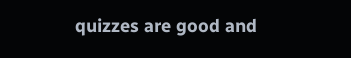quizzes are good and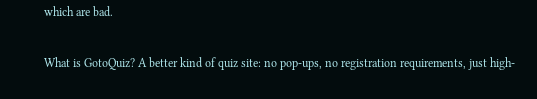which are bad.

What is GotoQuiz? A better kind of quiz site: no pop-ups, no registration requirements, just high-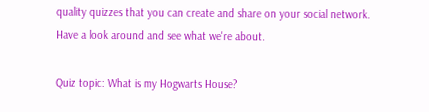quality quizzes that you can create and share on your social network. Have a look around and see what we're about.

Quiz topic: What is my Hogwarts House?